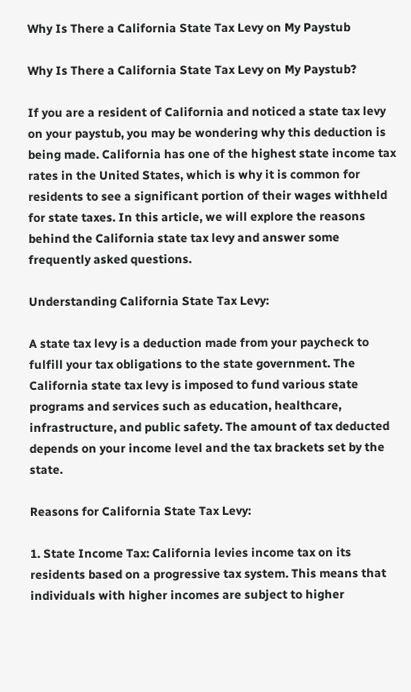Why Is There a California State Tax Levy on My Paystub

Why Is There a California State Tax Levy on My Paystub?

If you are a resident of California and noticed a state tax levy on your paystub, you may be wondering why this deduction is being made. California has one of the highest state income tax rates in the United States, which is why it is common for residents to see a significant portion of their wages withheld for state taxes. In this article, we will explore the reasons behind the California state tax levy and answer some frequently asked questions.

Understanding California State Tax Levy:

A state tax levy is a deduction made from your paycheck to fulfill your tax obligations to the state government. The California state tax levy is imposed to fund various state programs and services such as education, healthcare, infrastructure, and public safety. The amount of tax deducted depends on your income level and the tax brackets set by the state.

Reasons for California State Tax Levy:

1. State Income Tax: California levies income tax on its residents based on a progressive tax system. This means that individuals with higher incomes are subject to higher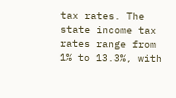tax rates. The state income tax rates range from 1% to 13.3%, with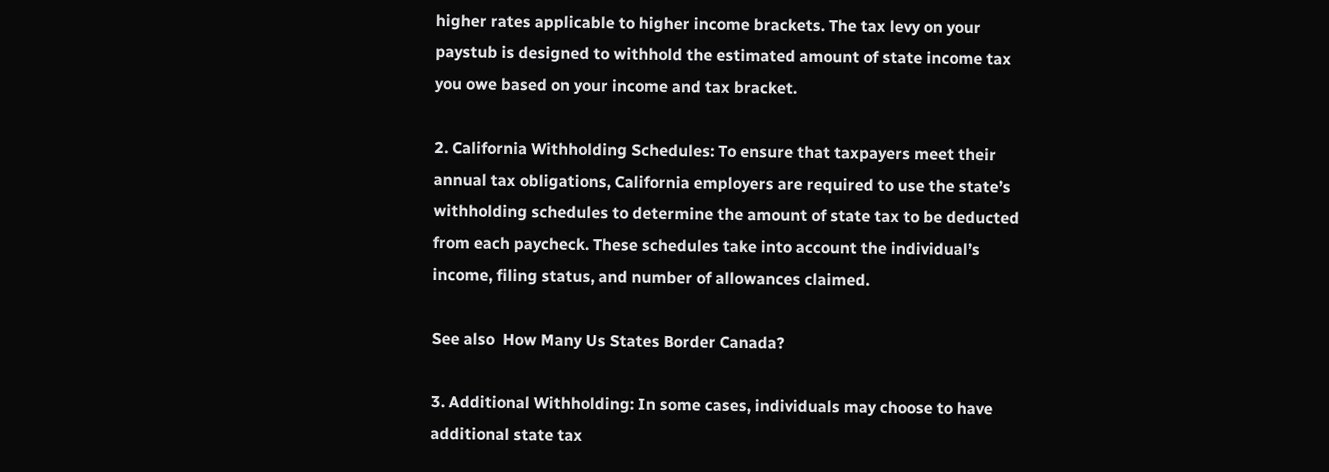higher rates applicable to higher income brackets. The tax levy on your paystub is designed to withhold the estimated amount of state income tax you owe based on your income and tax bracket.

2. California Withholding Schedules: To ensure that taxpayers meet their annual tax obligations, California employers are required to use the state’s withholding schedules to determine the amount of state tax to be deducted from each paycheck. These schedules take into account the individual’s income, filing status, and number of allowances claimed.

See also  How Many Us States Border Canada?

3. Additional Withholding: In some cases, individuals may choose to have additional state tax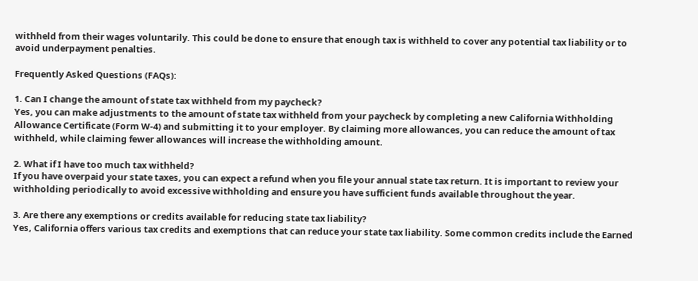withheld from their wages voluntarily. This could be done to ensure that enough tax is withheld to cover any potential tax liability or to avoid underpayment penalties.

Frequently Asked Questions (FAQs):

1. Can I change the amount of state tax withheld from my paycheck?
Yes, you can make adjustments to the amount of state tax withheld from your paycheck by completing a new California Withholding Allowance Certificate (Form W-4) and submitting it to your employer. By claiming more allowances, you can reduce the amount of tax withheld, while claiming fewer allowances will increase the withholding amount.

2. What if I have too much tax withheld?
If you have overpaid your state taxes, you can expect a refund when you file your annual state tax return. It is important to review your withholding periodically to avoid excessive withholding and ensure you have sufficient funds available throughout the year.

3. Are there any exemptions or credits available for reducing state tax liability?
Yes, California offers various tax credits and exemptions that can reduce your state tax liability. Some common credits include the Earned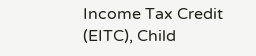Income Tax Credit (EITC), Child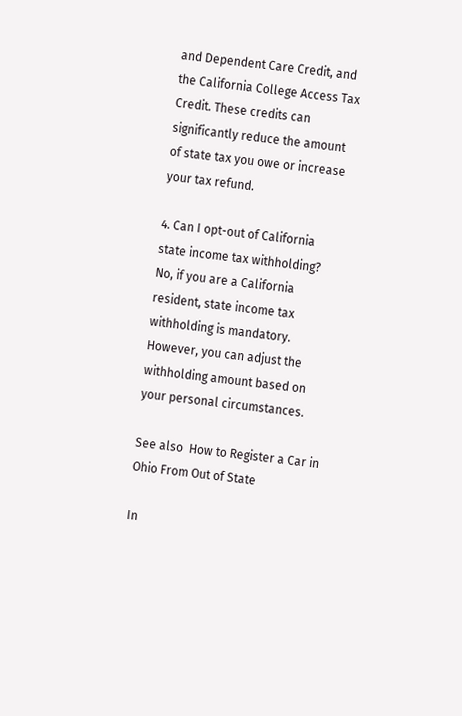and Dependent Care Credit, and the California College Access Tax Credit. These credits can significantly reduce the amount of state tax you owe or increase your tax refund.

4. Can I opt-out of California state income tax withholding?
No, if you are a California resident, state income tax withholding is mandatory. However, you can adjust the withholding amount based on your personal circumstances.

See also  How to Register a Car in Ohio From Out of State

In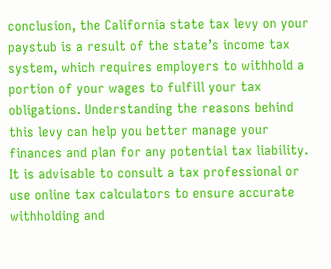conclusion, the California state tax levy on your paystub is a result of the state’s income tax system, which requires employers to withhold a portion of your wages to fulfill your tax obligations. Understanding the reasons behind this levy can help you better manage your finances and plan for any potential tax liability. It is advisable to consult a tax professional or use online tax calculators to ensure accurate withholding and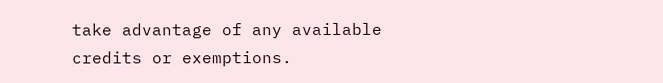take advantage of any available credits or exemptions.